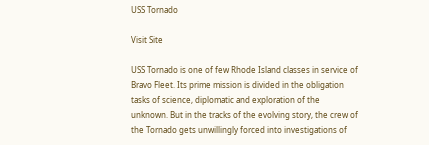USS Tornado

Visit Site

USS Tornado is one of few Rhode Island classes in service of Bravo Fleet. Its prime mission is divided in the obligation tasks of science, diplomatic and exploration of the unknown. But in the tracks of the evolving story, the crew of the Tornado gets unwillingly forced into investigations of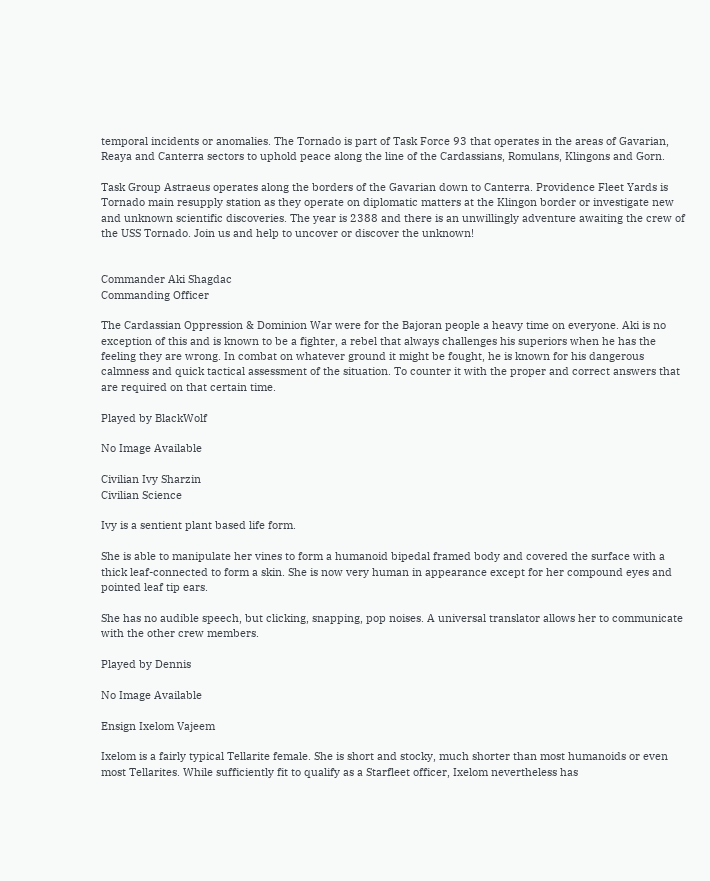temporal incidents or anomalies. The Tornado is part of Task Force 93 that operates in the areas of Gavarian, Reaya and Canterra sectors to uphold peace along the line of the Cardassians, Romulans, Klingons and Gorn.

Task Group Astraeus operates along the borders of the Gavarian down to Canterra. Providence Fleet Yards is Tornado main resupply station as they operate on diplomatic matters at the Klingon border or investigate new and unknown scientific discoveries. The year is 2388 and there is an unwillingly adventure awaiting the crew of the USS Tornado. Join us and help to uncover or discover the unknown!


Commander Aki Shagdac
Commanding Officer

The Cardassian Oppression & Dominion War were for the Bajoran people a heavy time on everyone. Aki is no exception of this and is known to be a fighter, a rebel that always challenges his superiors when he has the feeling they are wrong. In combat on whatever ground it might be fought, he is known for his dangerous calmness and quick tactical assessment of the situation. To counter it with the proper and correct answers that are required on that certain time.

Played by BlackWolf

No Image Available

Civilian Ivy Sharzin
Civilian Science

Ivy is a sentient plant based life form.

She is able to manipulate her vines to form a humanoid bipedal framed body and covered the surface with a thick leaf-connected to form a skin. She is now very human in appearance except for her compound eyes and pointed leaf tip ears.

She has no audible speech, but clicking, snapping, pop noises. A universal translator allows her to communicate with the other crew members.

Played by Dennis

No Image Available

Ensign Ixelom Vajeem

Ixelom is a fairly typical Tellarite female. She is short and stocky, much shorter than most humanoids or even most Tellarites. While sufficiently fit to qualify as a Starfleet officer, Ixelom nevertheless has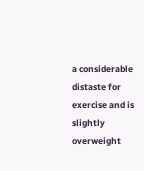a considerable distaste for exercise and is slightly overweight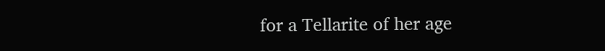for a Tellarite of her age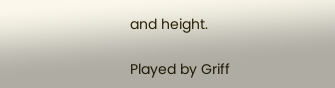and height.

Played by Griff